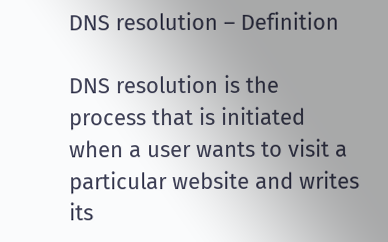DNS resolution – Definition

DNS resolution is the process that is initiated when a user wants to visit a particular website and writes its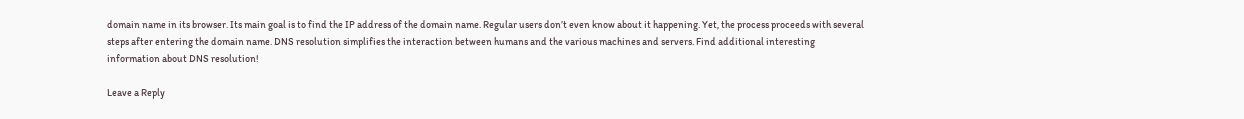domain name in its browser. Its main goal is to find the IP address of the domain name. Regular users don’t even know about it happening. Yet, the process proceeds with several steps after entering the domain name. DNS resolution simplifies the interaction between humans and the various machines and servers. Find additional interesting information about DNS resolution!

Leave a Reply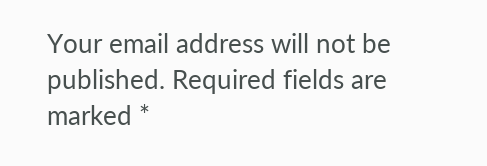Your email address will not be published. Required fields are marked *